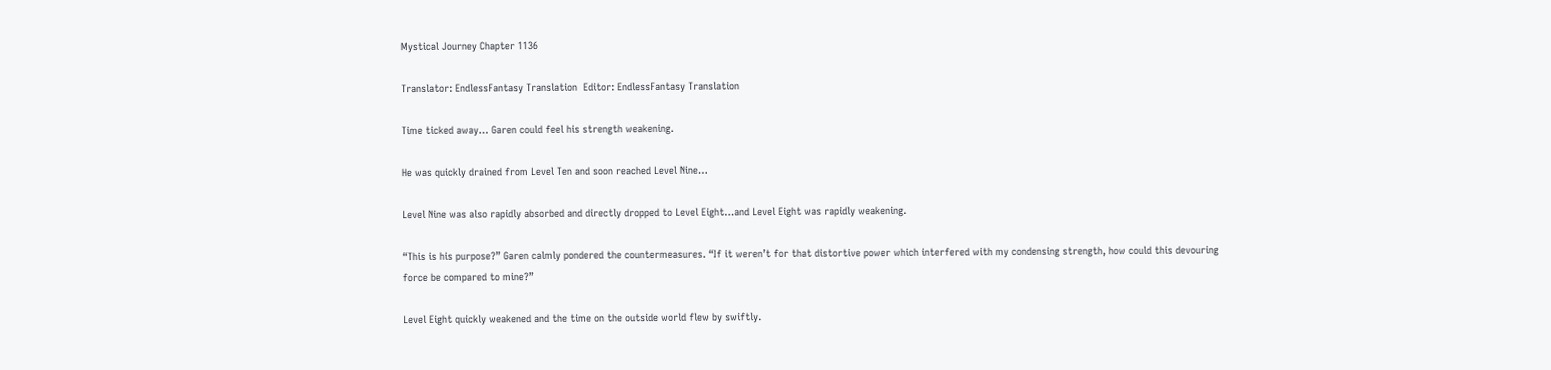Mystical Journey Chapter 1136

Translator: EndlessFantasy Translation  Editor: EndlessFantasy Translation

Time ticked away… Garen could feel his strength weakening.

He was quickly drained from Level Ten and soon reached Level Nine…

Level Nine was also rapidly absorbed and directly dropped to Level Eight…and Level Eight was rapidly weakening.

“This is his purpose?” Garen calmly pondered the countermeasures. “If it weren’t for that distortive power which interfered with my condensing strength, how could this devouring force be compared to mine?”

Level Eight quickly weakened and the time on the outside world flew by swiftly.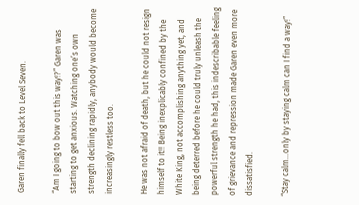Garen finally fell back to Level Seven.

“Am I going to bow out this way!?” Garen was starting to get anxious. Watching one’s own strength declining rapidly, anybody would become increasingly restless too.

He was not afraid of death, but he could not resign himself to it!! Being inexplicably confined by the White King, not accomplishing anything yet, and being deterred before he could truly unleash the powerful strength he had, this indescribable feeling of grievance and repression made Garen even more dissatisfied.

“Stay calm…only by staying calm can I find a way!”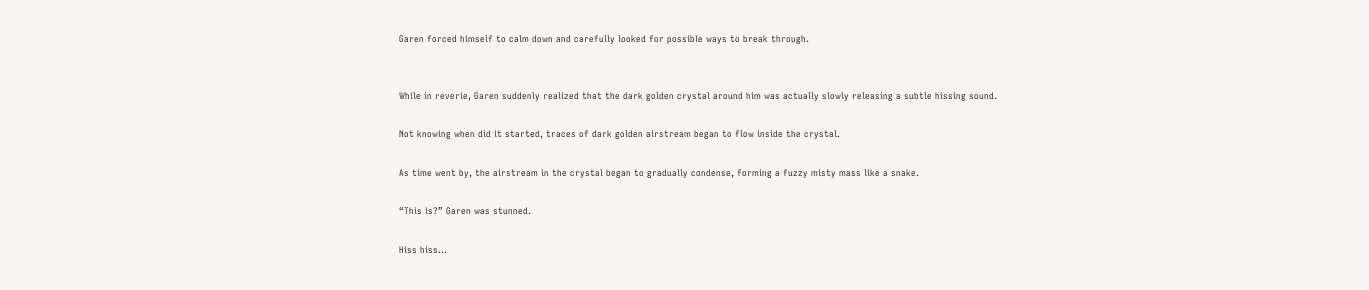Garen forced himself to calm down and carefully looked for possible ways to break through.


While in reverie, Garen suddenly realized that the dark golden crystal around him was actually slowly releasing a subtle hissing sound.

Not knowing when did it started, traces of dark golden airstream began to flow inside the crystal.

As time went by, the airstream in the crystal began to gradually condense, forming a fuzzy misty mass like a snake.

“This is?” Garen was stunned.

Hiss hiss…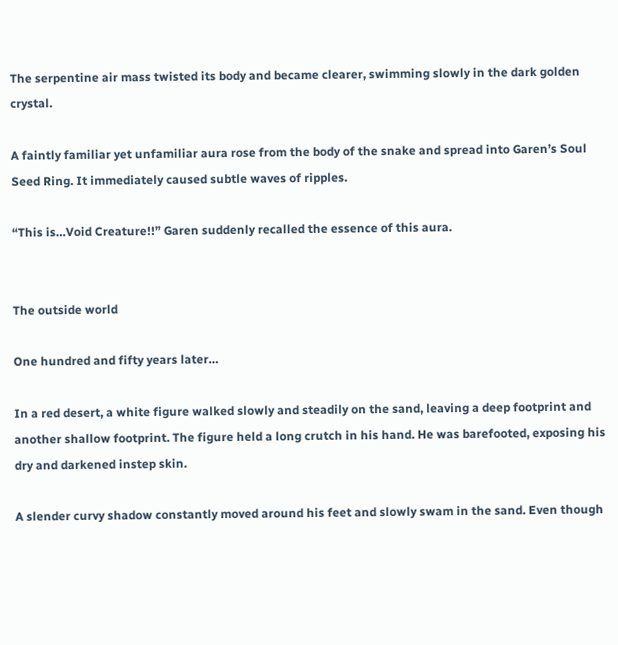The serpentine air mass twisted its body and became clearer, swimming slowly in the dark golden crystal.

A faintly familiar yet unfamiliar aura rose from the body of the snake and spread into Garen’s Soul Seed Ring. It immediately caused subtle waves of ripples.

“This is…Void Creature!!” Garen suddenly recalled the essence of this aura.


The outside world

One hundred and fifty years later…

In a red desert, a white figure walked slowly and steadily on the sand, leaving a deep footprint and another shallow footprint. The figure held a long crutch in his hand. He was barefooted, exposing his dry and darkened instep skin.

A slender curvy shadow constantly moved around his feet and slowly swam in the sand. Even though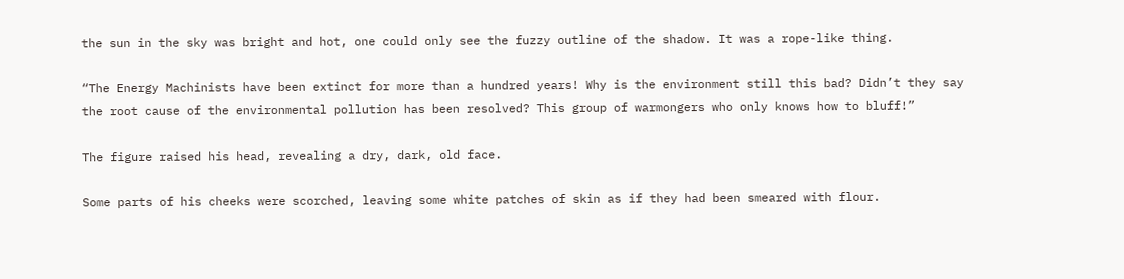the sun in the sky was bright and hot, one could only see the fuzzy outline of the shadow. It was a rope-like thing.

“The Energy Machinists have been extinct for more than a hundred years! Why is the environment still this bad? Didn’t they say the root cause of the environmental pollution has been resolved? This group of warmongers who only knows how to bluff!”

The figure raised his head, revealing a dry, dark, old face.

Some parts of his cheeks were scorched, leaving some white patches of skin as if they had been smeared with flour.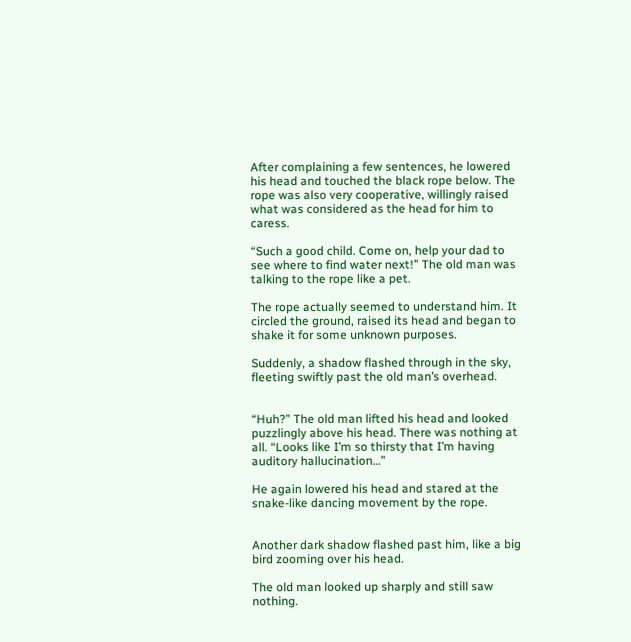After complaining a few sentences, he lowered his head and touched the black rope below. The rope was also very cooperative, willingly raised what was considered as the head for him to caress.

“Such a good child. Come on, help your dad to see where to find water next!” The old man was talking to the rope like a pet.

The rope actually seemed to understand him. It circled the ground, raised its head and began to shake it for some unknown purposes.

Suddenly, a shadow flashed through in the sky, fleeting swiftly past the old man’s overhead.


“Huh?” The old man lifted his head and looked puzzlingly above his head. There was nothing at all. “Looks like I’m so thirsty that I’m having auditory hallucination…”

He again lowered his head and stared at the snake-like dancing movement by the rope.


Another dark shadow flashed past him, like a big bird zooming over his head.

The old man looked up sharply and still saw nothing.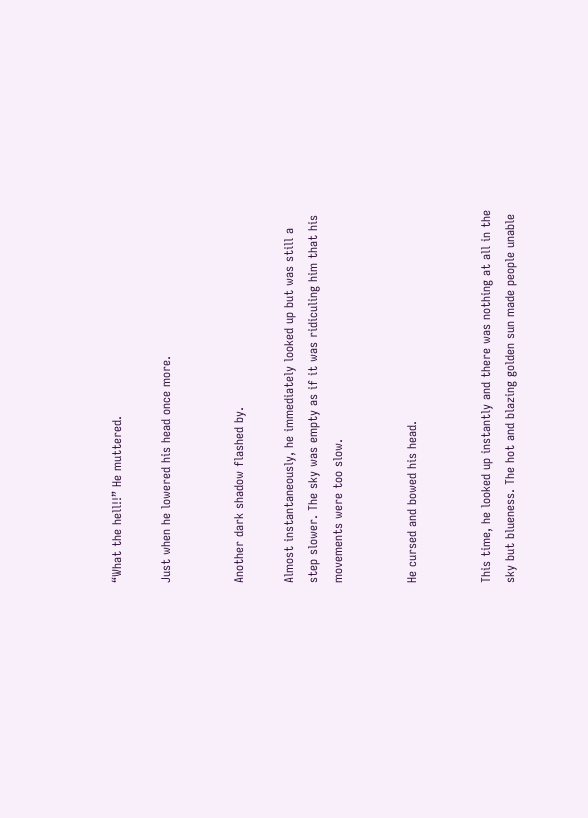“What the hell!!” He muttered.

Just when he lowered his head once more.


Another dark shadow flashed by.

Almost instantaneously, he immediately looked up but was still a step slower. The sky was empty as if it was ridiculing him that his movements were too slow.


He cursed and bowed his head.


This time, he looked up instantly and there was nothing at all in the sky but blueness. The hot and blazing golden sun made people unable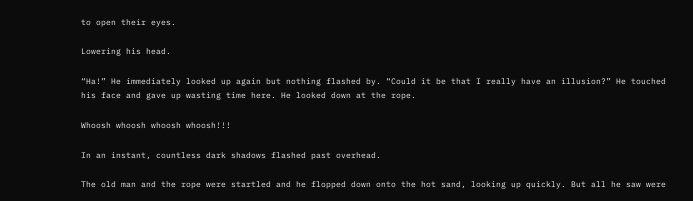to open their eyes.

Lowering his head.

“Ha!” He immediately looked up again but nothing flashed by. “Could it be that I really have an illusion?” He touched his face and gave up wasting time here. He looked down at the rope.

Whoosh whoosh whoosh whoosh!!!

In an instant, countless dark shadows flashed past overhead.

The old man and the rope were startled and he flopped down onto the hot sand, looking up quickly. But all he saw were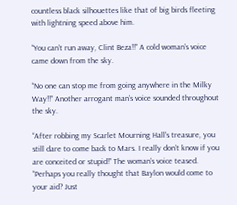countless black silhouettes like that of big birds fleeting with lightning speed above him.

“You can’t run away, Clint Beza!!” A cold woman’s voice came down from the sky.

“No one can stop me from going anywhere in the Milky Way!!” Another arrogant man’s voice sounded throughout the sky.

“After robbing my Scarlet Mourning Hall’s treasure, you still dare to come back to Mars. I really don’t know if you are conceited or stupid!” The woman’s voice teased. “Perhaps you really thought that Baylon would come to your aid? Just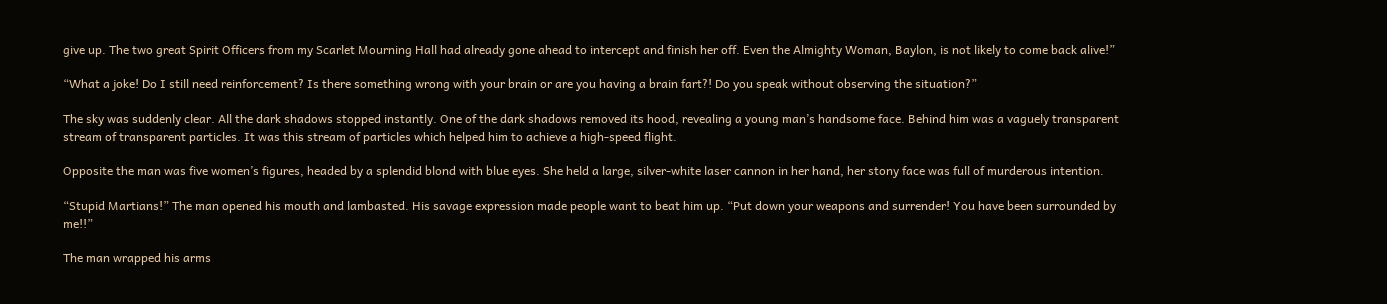give up. The two great Spirit Officers from my Scarlet Mourning Hall had already gone ahead to intercept and finish her off. Even the Almighty Woman, Baylon, is not likely to come back alive!”

“What a joke! Do I still need reinforcement? Is there something wrong with your brain or are you having a brain fart?! Do you speak without observing the situation?”

The sky was suddenly clear. All the dark shadows stopped instantly. One of the dark shadows removed its hood, revealing a young man’s handsome face. Behind him was a vaguely transparent stream of transparent particles. It was this stream of particles which helped him to achieve a high-speed flight.

Opposite the man was five women’s figures, headed by a splendid blond with blue eyes. She held a large, silver-white laser cannon in her hand, her stony face was full of murderous intention.

“Stupid Martians!” The man opened his mouth and lambasted. His savage expression made people want to beat him up. “Put down your weapons and surrender! You have been surrounded by me!!”

The man wrapped his arms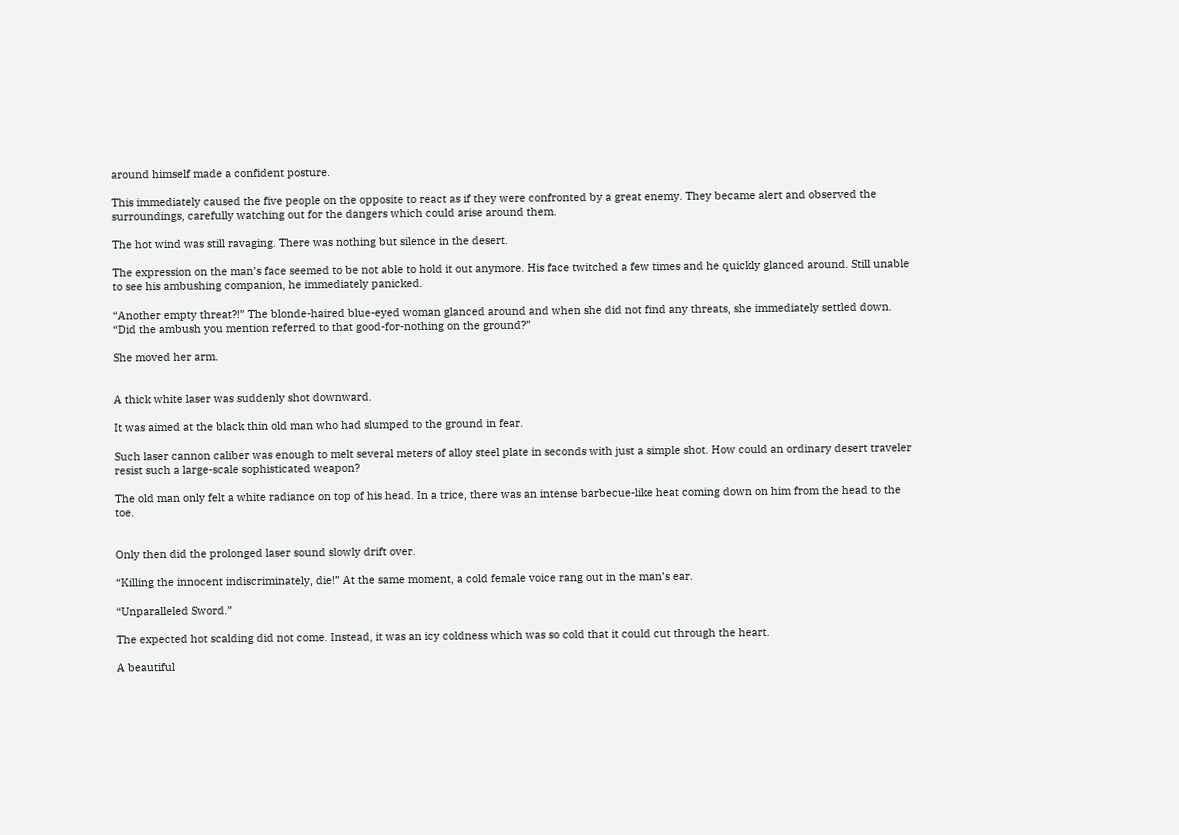around himself made a confident posture.

This immediately caused the five people on the opposite to react as if they were confronted by a great enemy. They became alert and observed the surroundings, carefully watching out for the dangers which could arise around them.

The hot wind was still ravaging. There was nothing but silence in the desert.

The expression on the man’s face seemed to be not able to hold it out anymore. His face twitched a few times and he quickly glanced around. Still unable to see his ambushing companion, he immediately panicked.

“Another empty threat?!” The blonde-haired blue-eyed woman glanced around and when she did not find any threats, she immediately settled down. “Did the ambush you mention referred to that good-for-nothing on the ground?”

She moved her arm.


A thick white laser was suddenly shot downward.

It was aimed at the black thin old man who had slumped to the ground in fear.

Such laser cannon caliber was enough to melt several meters of alloy steel plate in seconds with just a simple shot. How could an ordinary desert traveler resist such a large-scale sophisticated weapon?

The old man only felt a white radiance on top of his head. In a trice, there was an intense barbecue-like heat coming down on him from the head to the toe.


Only then did the prolonged laser sound slowly drift over.

“Killing the innocent indiscriminately, die!” At the same moment, a cold female voice rang out in the man’s ear.

“Unparalleled Sword.”

The expected hot scalding did not come. Instead, it was an icy coldness which was so cold that it could cut through the heart.

A beautiful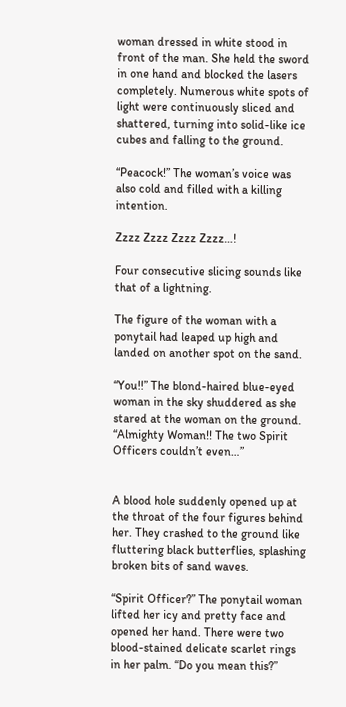woman dressed in white stood in front of the man. She held the sword in one hand and blocked the lasers completely. Numerous white spots of light were continuously sliced and shattered, turning into solid-like ice cubes and falling to the ground.

“Peacock!” The woman’s voice was also cold and filled with a killing intention.

Zzzz Zzzz Zzzz Zzzz…!

Four consecutive slicing sounds like that of a lightning.

The figure of the woman with a ponytail had leaped up high and landed on another spot on the sand.

“You!!” The blond-haired blue-eyed woman in the sky shuddered as she stared at the woman on the ground. “Almighty Woman!! The two Spirit Officers couldn’t even…”


A blood hole suddenly opened up at the throat of the four figures behind her. They crashed to the ground like fluttering black butterflies, splashing broken bits of sand waves.

“Spirit Officer?” The ponytail woman lifted her icy and pretty face and opened her hand. There were two blood-stained delicate scarlet rings in her palm. “Do you mean this?”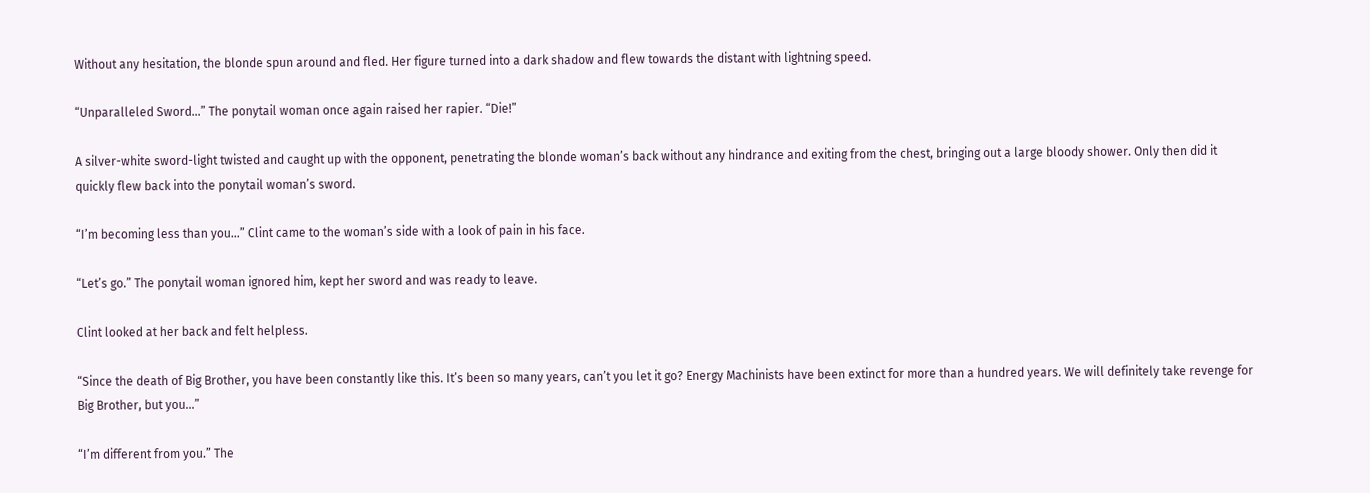Without any hesitation, the blonde spun around and fled. Her figure turned into a dark shadow and flew towards the distant with lightning speed.

“Unparalleled Sword…” The ponytail woman once again raised her rapier. “Die!”

A silver-white sword-light twisted and caught up with the opponent, penetrating the blonde woman’s back without any hindrance and exiting from the chest, bringing out a large bloody shower. Only then did it quickly flew back into the ponytail woman’s sword.

“I’m becoming less than you…” Clint came to the woman’s side with a look of pain in his face.

“Let’s go.” The ponytail woman ignored him, kept her sword and was ready to leave.

Clint looked at her back and felt helpless.

“Since the death of Big Brother, you have been constantly like this. It’s been so many years, can’t you let it go? Energy Machinists have been extinct for more than a hundred years. We will definitely take revenge for Big Brother, but you…”

“I’m different from you.” The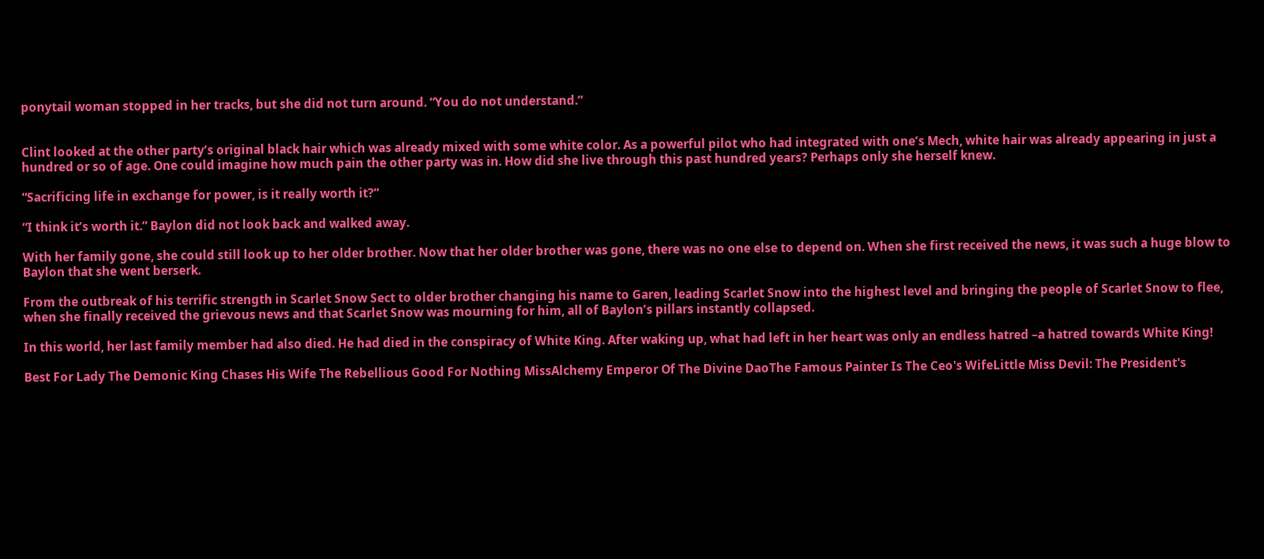ponytail woman stopped in her tracks, but she did not turn around. “You do not understand.”


Clint looked at the other party’s original black hair which was already mixed with some white color. As a powerful pilot who had integrated with one’s Mech, white hair was already appearing in just a hundred or so of age. One could imagine how much pain the other party was in. How did she live through this past hundred years? Perhaps only she herself knew.

“Sacrificing life in exchange for power, is it really worth it?”

“I think it’s worth it.” Baylon did not look back and walked away.

With her family gone, she could still look up to her older brother. Now that her older brother was gone, there was no one else to depend on. When she first received the news, it was such a huge blow to Baylon that she went berserk.

From the outbreak of his terrific strength in Scarlet Snow Sect to older brother changing his name to Garen, leading Scarlet Snow into the highest level and bringing the people of Scarlet Snow to flee, when she finally received the grievous news and that Scarlet Snow was mourning for him, all of Baylon’s pillars instantly collapsed.

In this world, her last family member had also died. He had died in the conspiracy of White King. After waking up, what had left in her heart was only an endless hatred –a hatred towards White King!

Best For Lady The Demonic King Chases His Wife The Rebellious Good For Nothing MissAlchemy Emperor Of The Divine DaoThe Famous Painter Is The Ceo's WifeLittle Miss Devil: The President's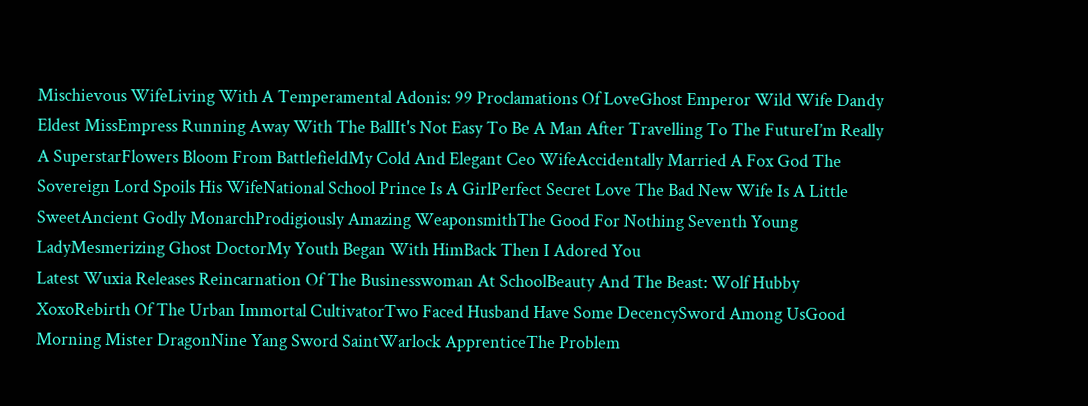Mischievous WifeLiving With A Temperamental Adonis: 99 Proclamations Of LoveGhost Emperor Wild Wife Dandy Eldest MissEmpress Running Away With The BallIt's Not Easy To Be A Man After Travelling To The FutureI’m Really A SuperstarFlowers Bloom From BattlefieldMy Cold And Elegant Ceo WifeAccidentally Married A Fox God The Sovereign Lord Spoils His WifeNational School Prince Is A GirlPerfect Secret Love The Bad New Wife Is A Little SweetAncient Godly MonarchProdigiously Amazing WeaponsmithThe Good For Nothing Seventh Young LadyMesmerizing Ghost DoctorMy Youth Began With HimBack Then I Adored You
Latest Wuxia Releases Reincarnation Of The Businesswoman At SchoolBeauty And The Beast: Wolf Hubby XoxoRebirth Of The Urban Immortal CultivatorTwo Faced Husband Have Some DecencySword Among UsGood Morning Mister DragonNine Yang Sword SaintWarlock ApprenticeThe Problem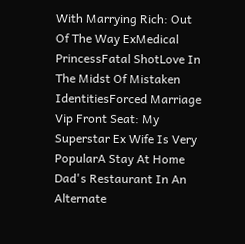With Marrying Rich: Out Of The Way ExMedical PrincessFatal ShotLove In The Midst Of Mistaken IdentitiesForced Marriage Vip Front Seat: My Superstar Ex Wife Is Very PopularA Stay At Home Dad's Restaurant In An Alternate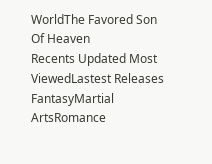WorldThe Favored Son Of Heaven
Recents Updated Most ViewedLastest Releases
FantasyMartial ArtsRomance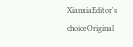XianxiaEditor's choiceOriginal